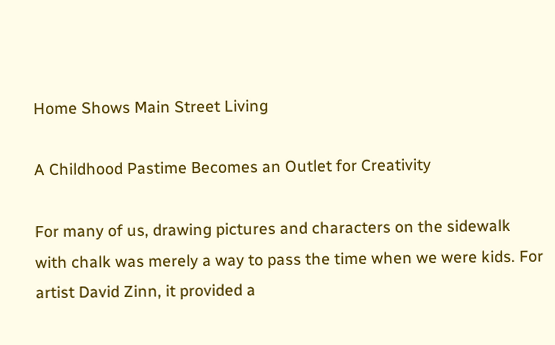Home Shows Main Street Living

A Childhood Pastime Becomes an Outlet for Creativity

For many of us, drawing pictures and characters on the sidewalk with chalk was merely a way to pass the time when we were kids. For artist David Zinn, it provided a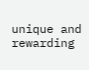unique and rewarding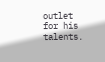outlet for his talents.